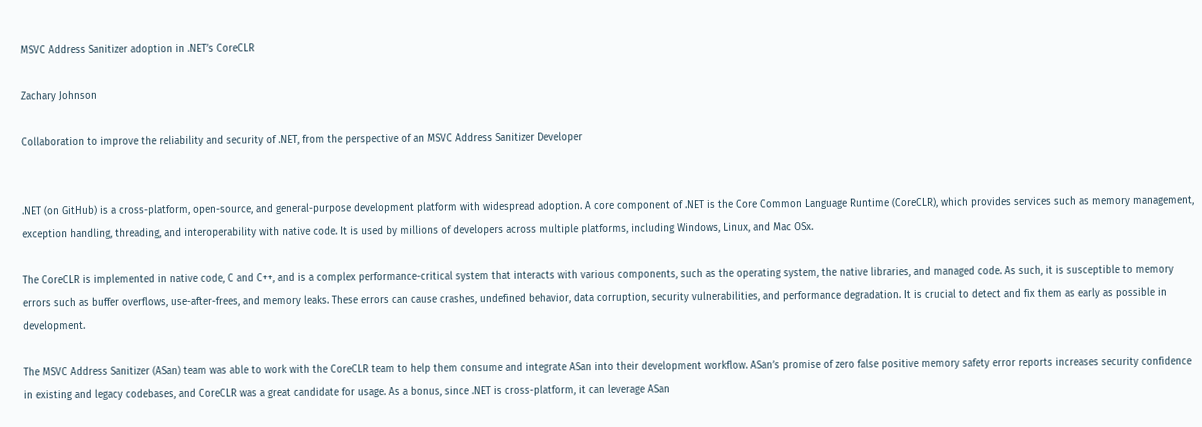MSVC Address Sanitizer adoption in .NET’s CoreCLR

Zachary Johnson

Collaboration to improve the reliability and security of .NET, from the perspective of an MSVC Address Sanitizer Developer


.NET (on GitHub) is a cross-platform, open-source, and general-purpose development platform with widespread adoption. A core component of .NET is the Core Common Language Runtime (CoreCLR), which provides services such as memory management, exception handling, threading, and interoperability with native code. It is used by millions of developers across multiple platforms, including Windows, Linux, and Mac OSx.

The CoreCLR is implemented in native code, C and C++, and is a complex performance-critical system that interacts with various components, such as the operating system, the native libraries, and managed code. As such, it is susceptible to memory errors such as buffer overflows, use-after-frees, and memory leaks. These errors can cause crashes, undefined behavior, data corruption, security vulnerabilities, and performance degradation. It is crucial to detect and fix them as early as possible in development.

The MSVC Address Sanitizer (ASan) team was able to work with the CoreCLR team to help them consume and integrate ASan into their development workflow. ASan’s promise of zero false positive memory safety error reports increases security confidence in existing and legacy codebases, and CoreCLR was a great candidate for usage. As a bonus, since .NET is cross-platform, it can leverage ASan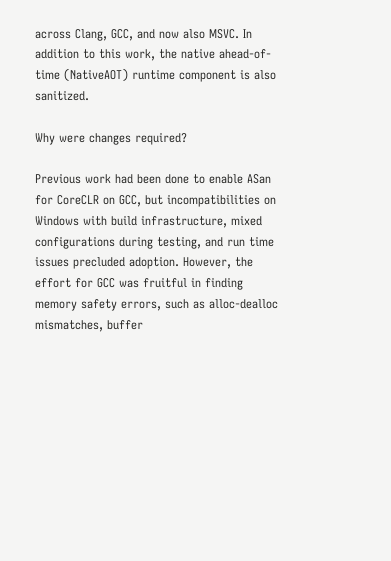across Clang, GCC, and now also MSVC. In addition to this work, the native ahead-of-time (NativeAOT) runtime component is also sanitized.

Why were changes required?

Previous work had been done to enable ASan for CoreCLR on GCC, but incompatibilities on Windows with build infrastructure, mixed configurations during testing, and run time issues precluded adoption. However, the effort for GCC was fruitful in finding memory safety errors, such as alloc-dealloc mismatches, buffer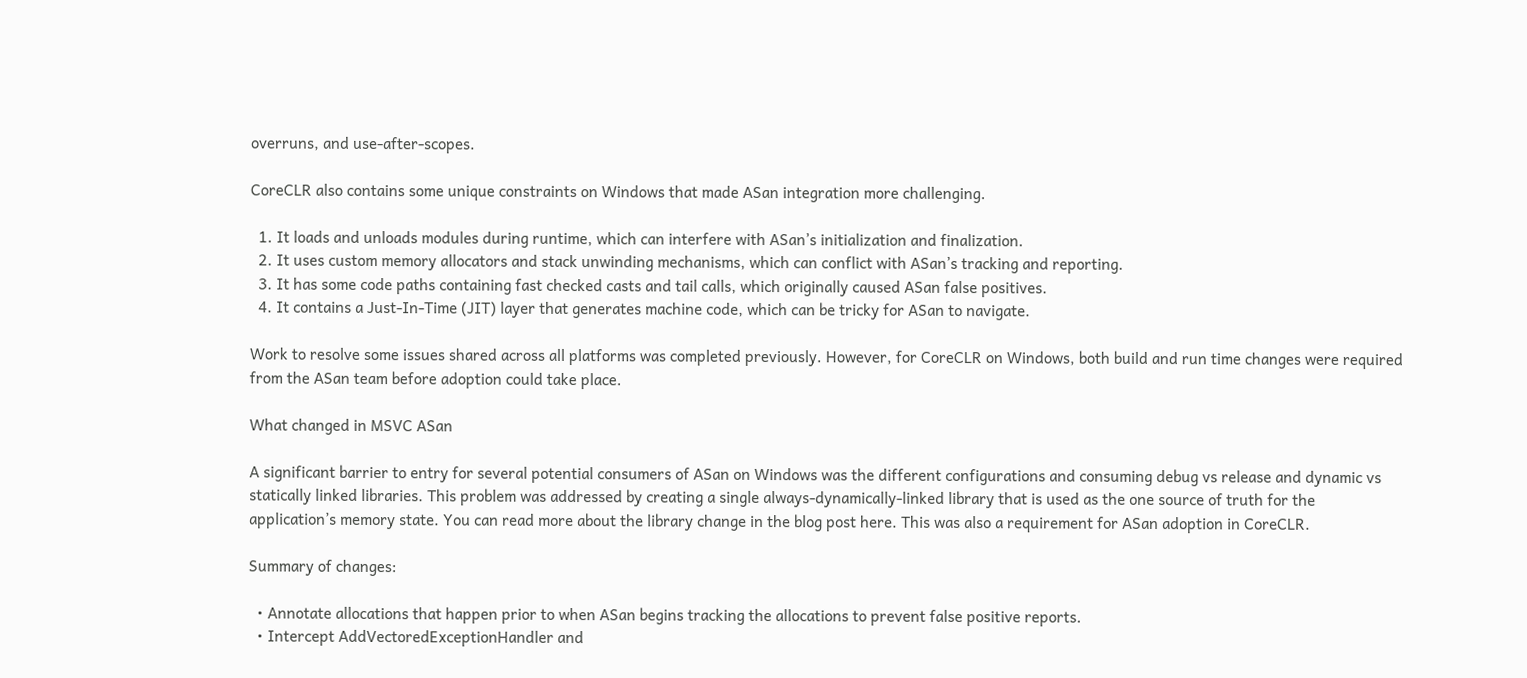overruns, and use-after-scopes.

CoreCLR also contains some unique constraints on Windows that made ASan integration more challenging.

  1. It loads and unloads modules during runtime, which can interfere with ASan’s initialization and finalization.
  2. It uses custom memory allocators and stack unwinding mechanisms, which can conflict with ASan’s tracking and reporting.
  3. It has some code paths containing fast checked casts and tail calls, which originally caused ASan false positives.
  4. It contains a Just-In-Time (JIT) layer that generates machine code, which can be tricky for ASan to navigate.

Work to resolve some issues shared across all platforms was completed previously. However, for CoreCLR on Windows, both build and run time changes were required from the ASan team before adoption could take place.

What changed in MSVC ASan

A significant barrier to entry for several potential consumers of ASan on Windows was the different configurations and consuming debug vs release and dynamic vs statically linked libraries. This problem was addressed by creating a single always-dynamically-linked library that is used as the one source of truth for the application’s memory state. You can read more about the library change in the blog post here. This was also a requirement for ASan adoption in CoreCLR.

Summary of changes:

  • Annotate allocations that happen prior to when ASan begins tracking the allocations to prevent false positive reports.
  • Intercept AddVectoredExceptionHandler and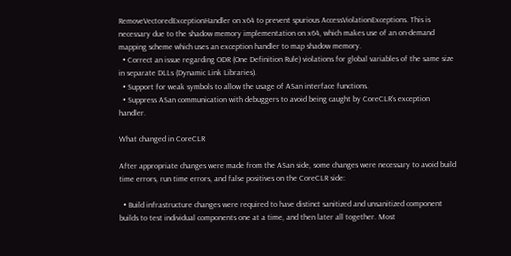RemoveVectoredExceptionHandler on x64 to prevent spurious AccessViolationExceptions. This is necessary due to the shadow memory implementation on x64, which makes use of an on-demand mapping scheme which uses an exception handler to map shadow memory.
  • Correct an issue regarding ODR (One Definition Rule) violations for global variables of the same size in separate DLLs (Dynamic Link Libraries).
  • Support for weak symbols to allow the usage of ASan interface functions.
  • Suppress ASan communication with debuggers to avoid being caught by CoreCLR’s exception handler.

What changed in CoreCLR

After appropriate changes were made from the ASan side, some changes were necessary to avoid build time errors, run time errors, and false positives on the CoreCLR side:

  • Build infrastructure changes were required to have distinct sanitized and unsanitized component builds to test individual components one at a time, and then later all together. Most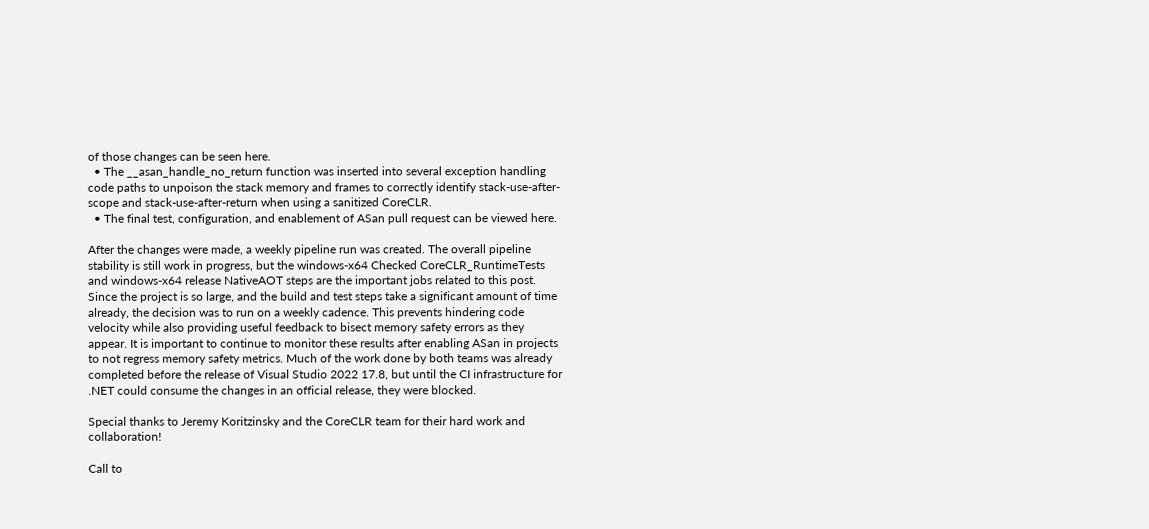of those changes can be seen here.
  • The __asan_handle_no_return function was inserted into several exception handling code paths to unpoison the stack memory and frames to correctly identify stack-use-after-scope and stack-use-after-return when using a sanitized CoreCLR.
  • The final test, configuration, and enablement of ASan pull request can be viewed here.

After the changes were made, a weekly pipeline run was created. The overall pipeline stability is still work in progress, but the windows-x64 Checked CoreCLR_RuntimeTests and windows-x64 release NativeAOT steps are the important jobs related to this post. Since the project is so large, and the build and test steps take a significant amount of time already, the decision was to run on a weekly cadence. This prevents hindering code velocity while also providing useful feedback to bisect memory safety errors as they appear. It is important to continue to monitor these results after enabling ASan in projects to not regress memory safety metrics. Much of the work done by both teams was already completed before the release of Visual Studio 2022 17.8, but until the CI infrastructure for .NET could consume the changes in an official release, they were blocked.

Special thanks to Jeremy Koritzinsky and the CoreCLR team for their hard work and collaboration!

Call to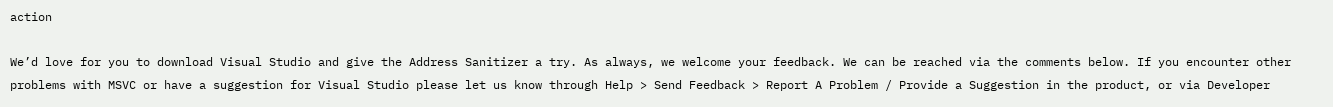action

We’d love for you to download Visual Studio and give the Address Sanitizer a try. As always, we welcome your feedback. We can be reached via the comments below. If you encounter other problems with MSVC or have a suggestion for Visual Studio please let us know through Help > Send Feedback > Report A Problem / Provide a Suggestion in the product, or via Developer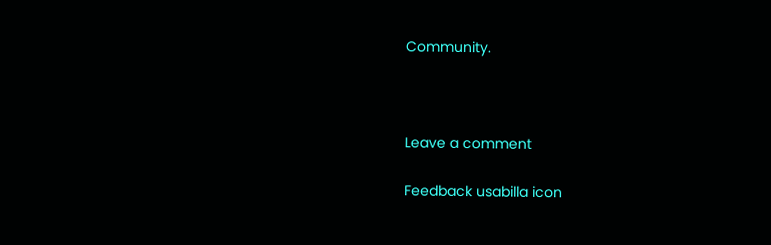Community.



Leave a comment

Feedback usabilla icon